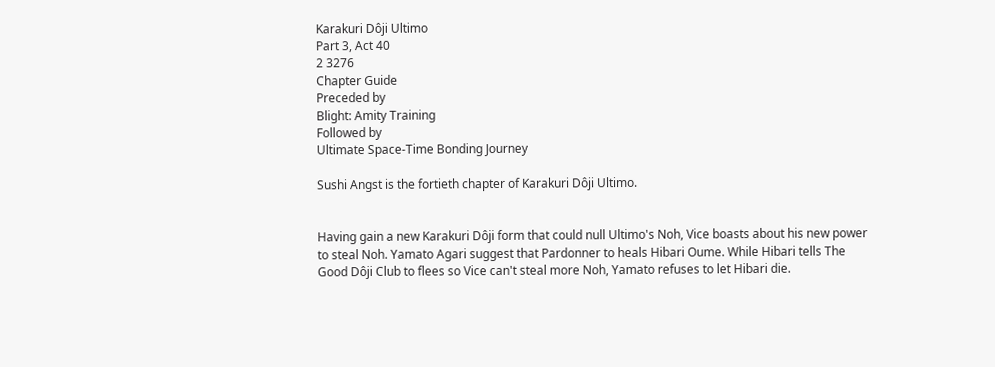Karakuri Dôji Ultimo
Part 3, Act 40
2 3276
Chapter Guide
Preceded by
Blight: Amity Training
Followed by
Ultimate Space-Time Bonding Journey

Sushi Angst is the fortieth chapter of Karakuri Dôji Ultimo.


Having gain a new Karakuri Dôji form that could null Ultimo's Noh, Vice boasts about his new power to steal Noh. Yamato Agari suggest that Pardonner to heals Hibari Oume. While Hibari tells The Good Dôji Club to flees so Vice can't steal more Noh, Yamato refuses to let Hibari die.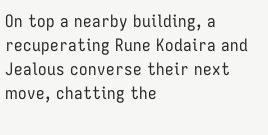On top a nearby building, a recuperating Rune Kodaira and Jealous converse their next move, chatting the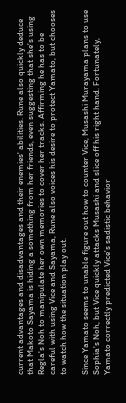current advantages and disadvantages and their enemies' abilities. Rune also quickly deduce that Makoto Sayama is hiding a something from her friends, even suggesting that she's using Regla's Noh to manipulate her own memories to cover her tracks. Affirming he has to be careful with using Vice and Sayama, Rune also voices his desire to protect Yamato, but chooses to watch how the situation play out.

Since Yamato seems to unable figure out how to counter Vice, Musashi Murayama plans to use Sophia's Noh, but Vice quickly attacks Musashi and slice off his right hand. Fortunately, Yamato correctly predicted Vice's sadistic behavior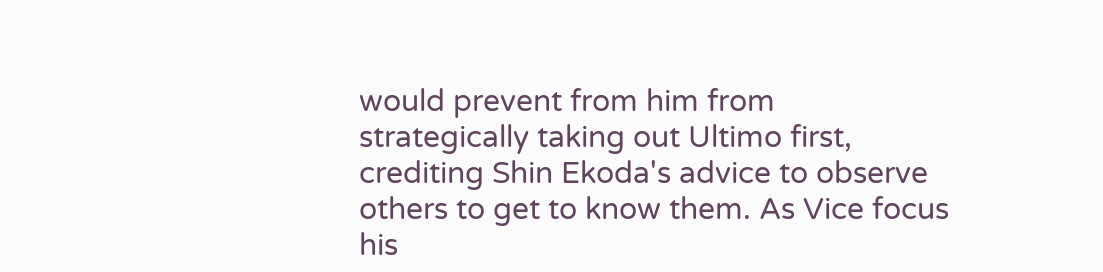would prevent from him from strategically taking out Ultimo first, crediting Shin Ekoda's advice to observe others to get to know them. As Vice focus his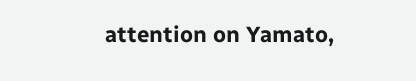attention on Yamato,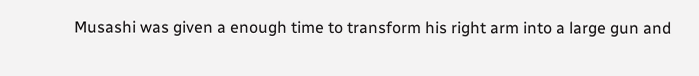Musashi was given a enough time to transform his right arm into a large gun and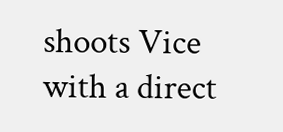shoots Vice with a direct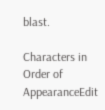blast.

Characters in Order of AppearanceEdit